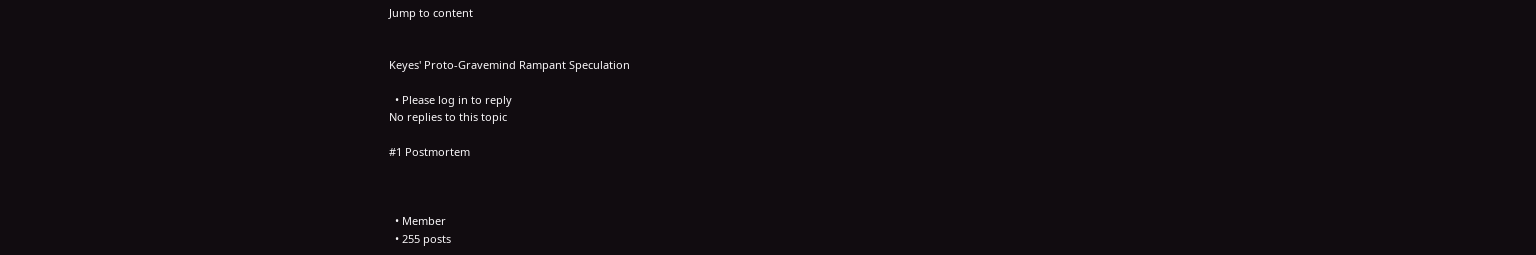Jump to content


Keyes' Proto-Gravemind Rampant Speculation

  • Please log in to reply
No replies to this topic

#1 Postmortem



  • Member
  • 255 posts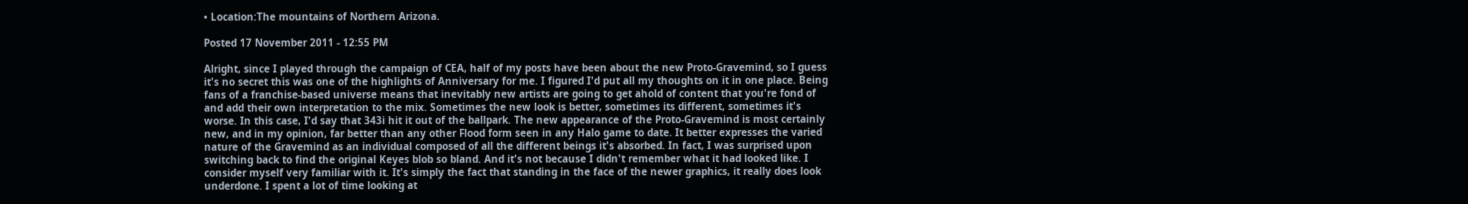• Location:The mountains of Northern Arizona.

Posted 17 November 2011 - 12:55 PM

Alright, since I played through the campaign of CEA, half of my posts have been about the new Proto-Gravemind, so I guess it's no secret this was one of the highlights of Anniversary for me. I figured I'd put all my thoughts on it in one place. Being fans of a franchise-based universe means that inevitably new artists are going to get ahold of content that you're fond of and add their own interpretation to the mix. Sometimes the new look is better, sometimes its different, sometimes it's worse. In this case, I'd say that 343i hit it out of the ballpark. The new appearance of the Proto-Gravemind is most certainly new, and in my opinion, far better than any other Flood form seen in any Halo game to date. It better expresses the varied nature of the Gravemind as an individual composed of all the different beings it's absorbed. In fact, I was surprised upon switching back to find the original Keyes blob so bland. And it's not because I didn't remember what it had looked like. I consider myself very familiar with it. It's simply the fact that standing in the face of the newer graphics, it really does look underdone. I spent a lot of time looking at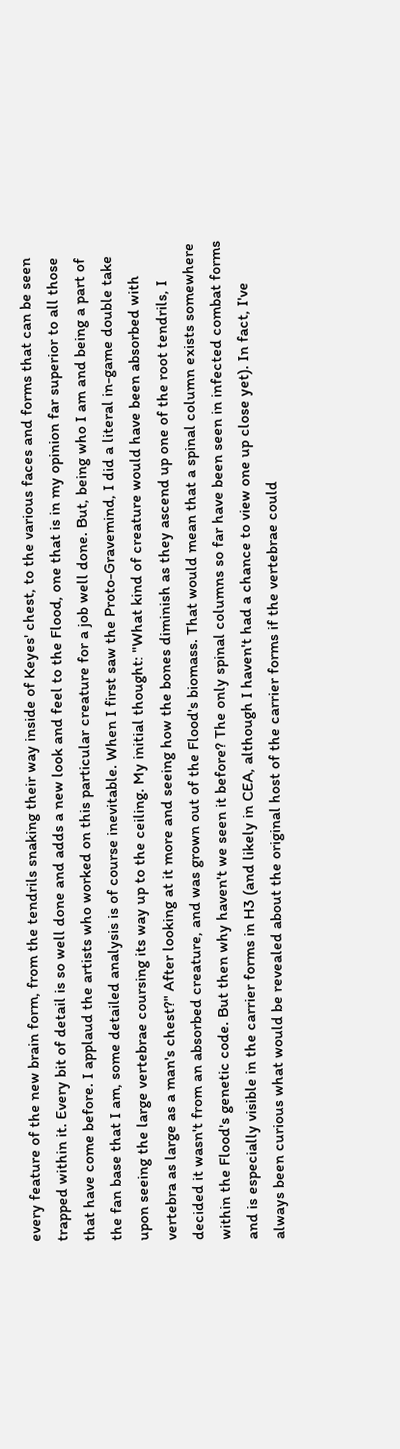every feature of the new brain form, from the tendrils snaking their way inside of Keyes' chest, to the various faces and forms that can be seen trapped within it. Every bit of detail is so well done and adds a new look and feel to the Flood, one that is in my opinion far superior to all those that have come before. I applaud the artists who worked on this particular creature for a job well done. But, being who I am and being a part of the fan base that I am, some detailed analysis is of course inevitable. When I first saw the Proto-Gravemind, I did a literal in-game double take upon seeing the large vertebrae coursing its way up to the ceiling. My initial thought: "What kind of creature would have been absorbed with vertebra as large as a man's chest?" After looking at it more and seeing how the bones diminish as they ascend up one of the root tendrils, I decided it wasn't from an absorbed creature, and was grown out of the Flood's biomass. That would mean that a spinal column exists somewhere within the Flood's genetic code. But then why haven't we seen it before? The only spinal columns so far have been seen in infected combat forms and is especially visible in the carrier forms in H3 (and likely in CEA, although I haven't had a chance to view one up close yet). In fact, I've always been curious what would be revealed about the original host of the carrier forms if the vertebrae could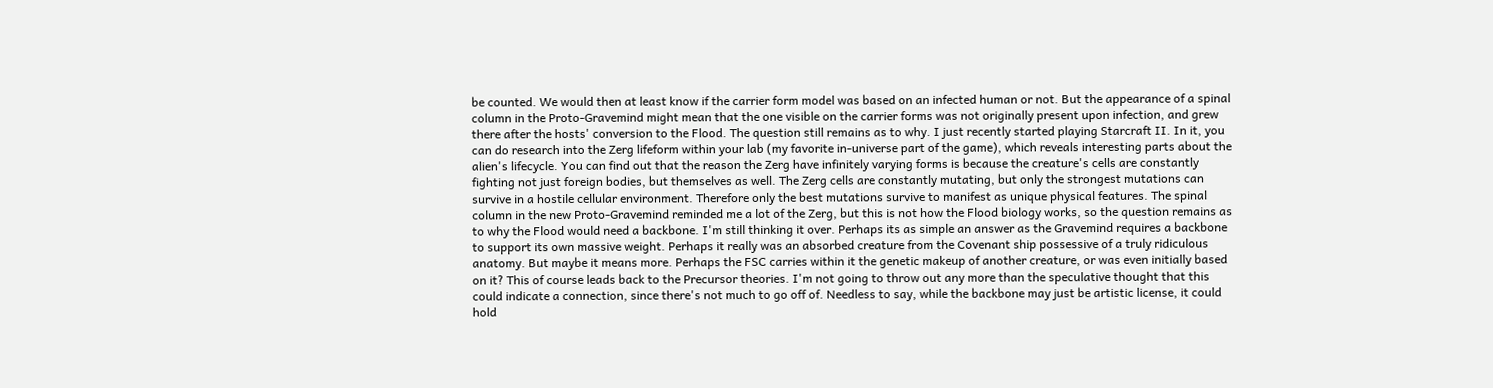be counted. We would then at least know if the carrier form model was based on an infected human or not. But the appearance of a spinal column in the Proto-Gravemind might mean that the one visible on the carrier forms was not originally present upon infection, and grew there after the hosts' conversion to the Flood. The question still remains as to why. I just recently started playing Starcraft II. In it, you can do research into the Zerg lifeform within your lab (my favorite in-universe part of the game), which reveals interesting parts about the alien's lifecycle. You can find out that the reason the Zerg have infinitely varying forms is because the creature's cells are constantly fighting not just foreign bodies, but themselves as well. The Zerg cells are constantly mutating, but only the strongest mutations can survive in a hostile cellular environment. Therefore only the best mutations survive to manifest as unique physical features. The spinal column in the new Proto-Gravemind reminded me a lot of the Zerg, but this is not how the Flood biology works, so the question remains as to why the Flood would need a backbone. I'm still thinking it over. Perhaps its as simple an answer as the Gravemind requires a backbone to support its own massive weight. Perhaps it really was an absorbed creature from the Covenant ship possessive of a truly ridiculous anatomy. But maybe it means more. Perhaps the FSC carries within it the genetic makeup of another creature, or was even initially based on it? This of course leads back to the Precursor theories. I'm not going to throw out any more than the speculative thought that this could indicate a connection, since there's not much to go off of. Needless to say, while the backbone may just be artistic license, it could hold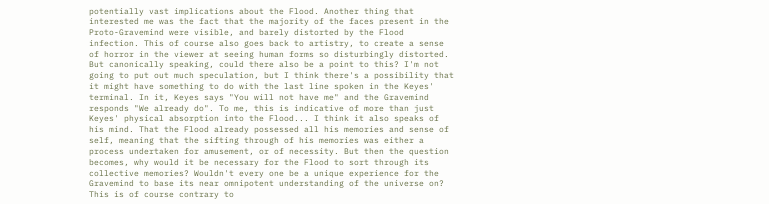potentially vast implications about the Flood. Another thing that interested me was the fact that the majority of the faces present in the Proto-Gravemind were visible, and barely distorted by the Flood infection. This of course also goes back to artistry, to create a sense of horror in the viewer at seeing human forms so disturbingly distorted. But canonically speaking, could there also be a point to this? I'm not going to put out much speculation, but I think there's a possibility that it might have something to do with the last line spoken in the Keyes' terminal. In it, Keyes says "You will not have me" and the Gravemind responds "We already do". To me, this is indicative of more than just Keyes' physical absorption into the Flood... I think it also speaks of his mind. That the Flood already possessed all his memories and sense of self, meaning that the sifting through of his memories was either a process undertaken for amusement, or of necessity. But then the question becomes, why would it be necessary for the Flood to sort through its collective memories? Wouldn't every one be a unique experience for the Gravemind to base its near omnipotent understanding of the universe on? This is of course contrary to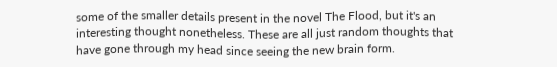some of the smaller details present in the novel The Flood, but it's an interesting thought nonetheless. These are all just random thoughts that have gone through my head since seeing the new brain form.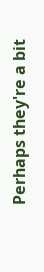Perhaps they're a bit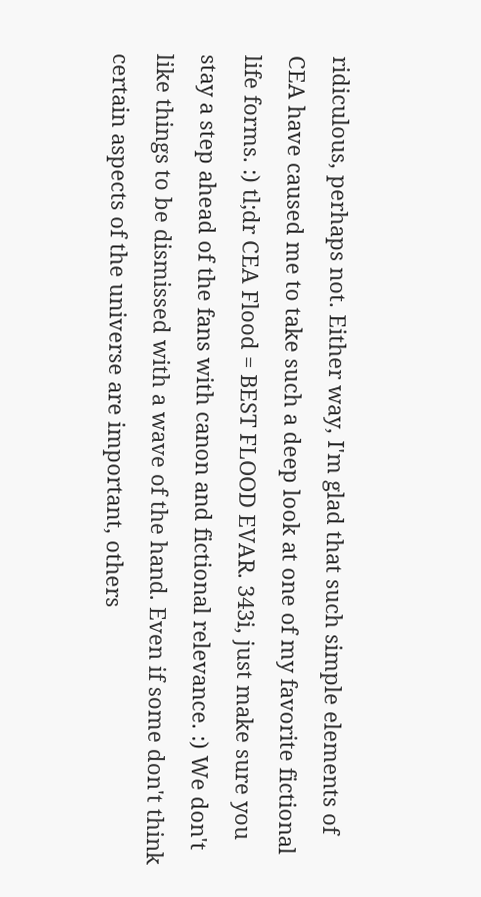ridiculous, perhaps not. Either way, I'm glad that such simple elements of CEA have caused me to take such a deep look at one of my favorite fictional life forms. :) tl;dr CEA Flood = BEST FLOOD EVAR. 343i, just make sure you stay a step ahead of the fans with canon and fictional relevance. :) We don't like things to be dismissed with a wave of the hand. Even if some don't think certain aspects of the universe are important, others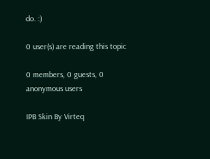do. :)

0 user(s) are reading this topic

0 members, 0 guests, 0 anonymous users

IPB Skin By Virteq